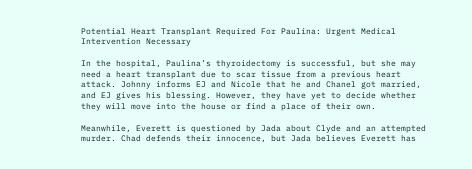Potential Heart Transplant Required For Paulina: Urgent Medical Intervention Necessary

In the hospital, Paulina’s thyroidectomy is successful, but she may need a heart transplant due to scar tissue from a previous heart attack. Johnny informs EJ and Nicole that he and Chanel got married, and EJ gives his blessing. However, they have yet to decide whether they will move into the house or find a place of their own.

Meanwhile, Everett is questioned by Jada about Clyde and an attempted murder. Chad defends their innocence, but Jada believes Everett has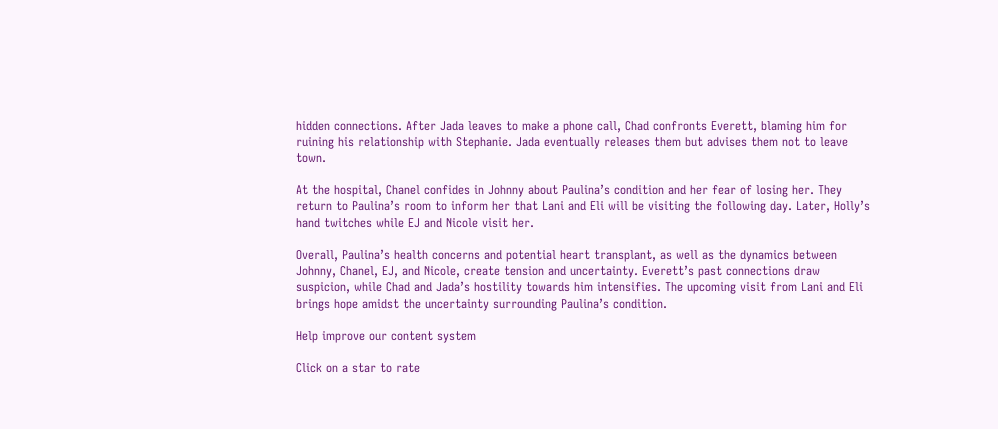hidden connections. After Jada leaves to make a phone call, Chad confronts Everett, blaming him for ruining his relationship with Stephanie. Jada eventually releases them but advises them not to leave town.

At the hospital, Chanel confides in Johnny about Paulina’s condition and her fear of losing her. They return to Paulina’s room to inform her that Lani and Eli will be visiting the following day. Later, Holly’s hand twitches while EJ and Nicole visit her.

Overall, Paulina’s health concerns and potential heart transplant, as well as the dynamics between Johnny, Chanel, EJ, and Nicole, create tension and uncertainty. Everett’s past connections draw suspicion, while Chad and Jada’s hostility towards him intensifies. The upcoming visit from Lani and Eli brings hope amidst the uncertainty surrounding Paulina’s condition.

Help improve our content system

Click on a star to rate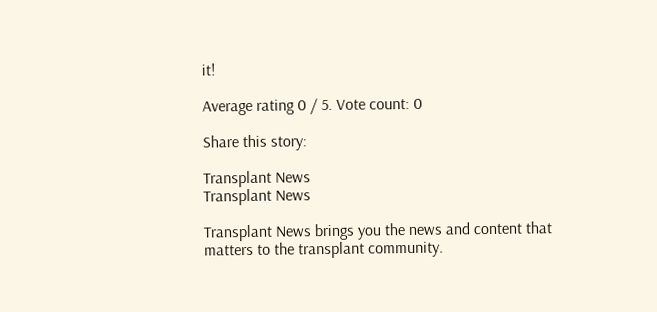it!

Average rating 0 / 5. Vote count: 0

Share this story:

Transplant News
Transplant News

Transplant News brings you the news and content that matters to the transplant community.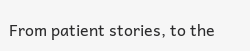From patient stories, to the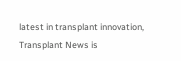latest in transplant innovation, Transplant News is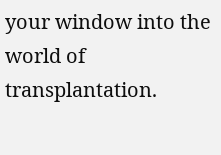your window into the world of transplantation.